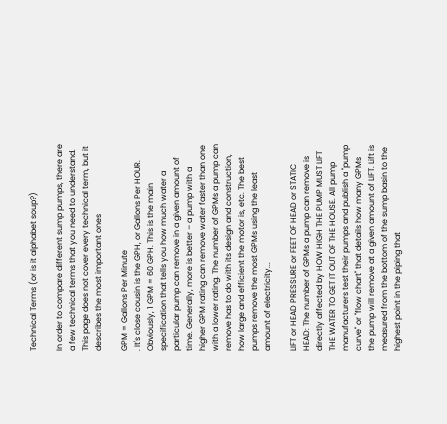Technical Terms (or is it alphabet soup?)

In order to compare different sump pumps, there are a few technical terms that you need to understand. This page does not cover every technical term, but it describes the most important ones

GPM = Gallons Per Minute
. It's close cousin is the GPH, or Gallons Per HOUR. Obviously, 1 GPM = 60 GPH. This is the main specification that tells you how much water a particular pump can remove in a given amount of time. Generally, more is better – a pump with a higher GPM rating can remove water faster than one with a lower rating. The number of GPMs a pump can remove has to do with its design and construction, how large and efficient the motor is, etc. The best pumps remove the most GPMs using the least amount of electricity...

LIFT or HEAD PRESSURE or FEET OF HEAD or STATIC HEAD: The number of GPMs a pump can remove is directly affected by HOW HIGH THE PUMP MUST LIFT THE WATER TO GET IT OUT OF THE HOUSE. All pump manufacturers test their pumps and publish a "pump curve" or "flow chart" that details how many GPMs the pump will remove at a given amount of LIFT. Lift is measured from the bottom of the sump basin to the highest point in the piping that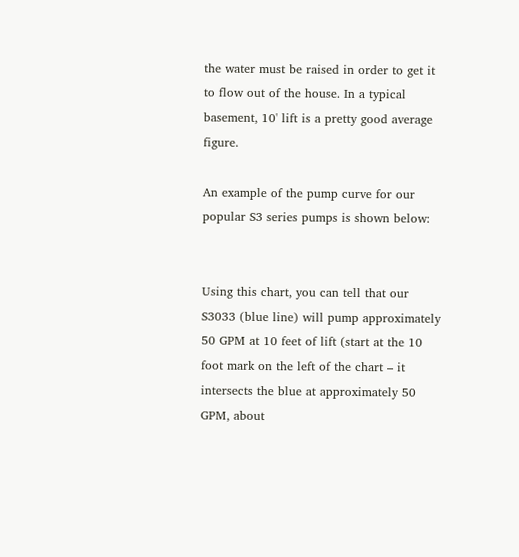the water must be raised in order to get it to flow out of the house. In a typical basement, 10' lift is a pretty good average figure.

An example of the pump curve for our popular S3 series pumps is shown below:


Using this chart, you can tell that our S3033 (blue line) will pump approximately 50 GPM at 10 feet of lift (start at the 10 foot mark on the left of the chart – it intersects the blue at approximately 50 GPM, about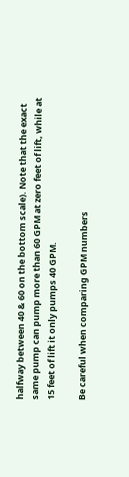halfway between 40 & 60 on the bottom scale). Note that the exact same pump can pump more than 60 GPM at zero feet of lift, while at 15 feet of lift it only pumps 40 GPM.

Be careful when comparing GPM numbers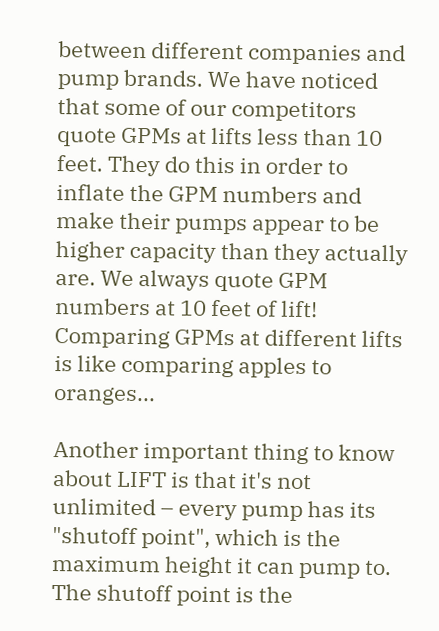between different companies and pump brands. We have noticed that some of our competitors quote GPMs at lifts less than 10 feet. They do this in order to inflate the GPM numbers and make their pumps appear to be higher capacity than they actually are. We always quote GPM numbers at 10 feet of lift! Comparing GPMs at different lifts is like comparing apples to oranges...

Another important thing to know about LIFT is that it's not unlimited – every pump has its "shutoff point", which is the maximum height it can pump to. The shutoff point is the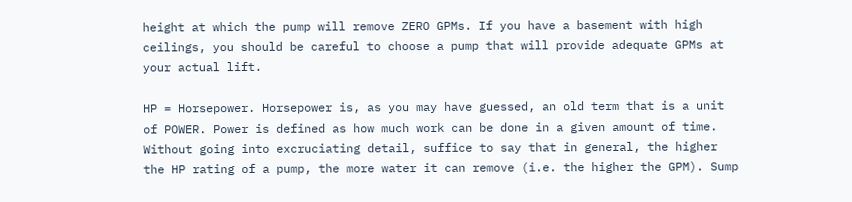height at which the pump will remove ZERO GPMs. If you have a basement with high ceilings, you should be careful to choose a pump that will provide adequate GPMs at your actual lift.

HP = Horsepower. Horsepower is, as you may have guessed, an old term that is a unit of POWER. Power is defined as how much work can be done in a given amount of time. Without going into excruciating detail, suffice to say that in general, the higher the HP rating of a pump, the more water it can remove (i.e. the higher the GPM). Sump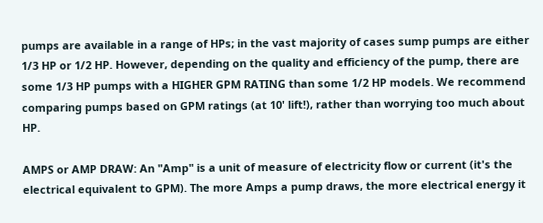pumps are available in a range of HPs; in the vast majority of cases sump pumps are either 1/3 HP or 1/2 HP. However, depending on the quality and efficiency of the pump, there are some 1/3 HP pumps with a HIGHER GPM RATING than some 1/2 HP models. We recommend comparing pumps based on GPM ratings (at 10' lift!), rather than worrying too much about HP.

AMPS or AMP DRAW: An "Amp" is a unit of measure of electricity flow or current (it's the electrical equivalent to GPM). The more Amps a pump draws, the more electrical energy it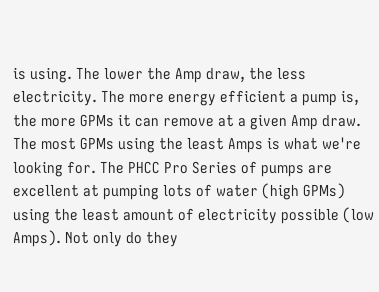is using. The lower the Amp draw, the less electricity. The more energy efficient a pump is, the more GPMs it can remove at a given Amp draw. The most GPMs using the least Amps is what we're looking for. The PHCC Pro Series of pumps are excellent at pumping lots of water (high GPMs) using the least amount of electricity possible (low Amps). Not only do they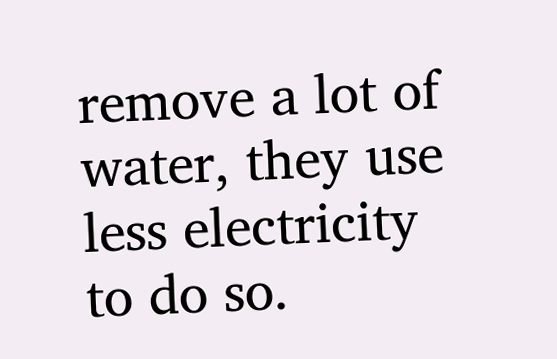remove a lot of water, they use less electricity to do so.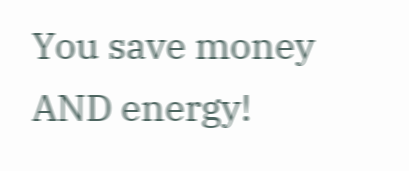You save money AND energy!